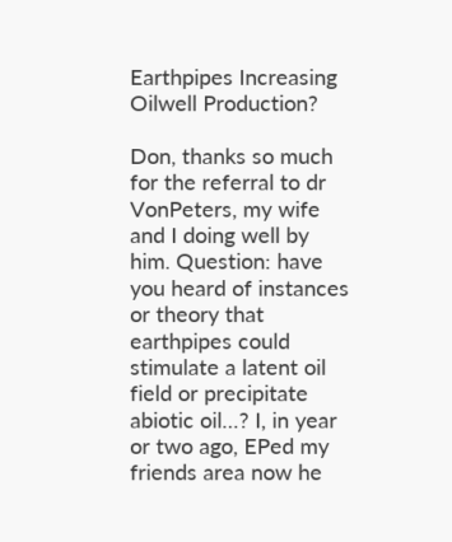Earthpipes Increasing Oilwell Production?

Don, thanks so much for the referral to dr VonPeters, my wife and I doing well by him. Question: have you heard of instances or theory that earthpipes could stimulate a latent oil field or precipitate abiotic oil…? I, in year or two ago, EPed my friends area now he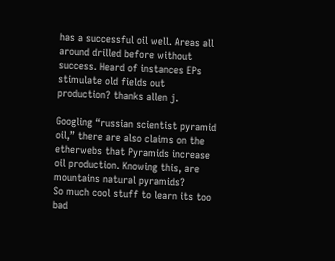has a successful oil well. Areas all around drilled before without success. Heard of instances EPs stimulate old fields out production? thanks allen j.

Googling “russian scientist pyramid oil,” there are also claims on the etherwebs that Pyramids increase oil production. Knowing this, are mountains natural pyramids?
So much cool stuff to learn its too bad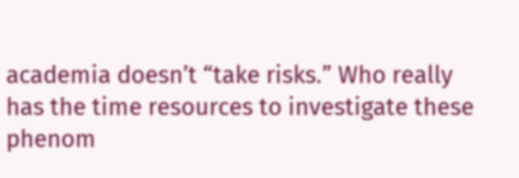academia doesn’t “take risks.” Who really has the time resources to investigate these phenom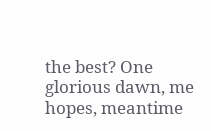the best? One glorious dawn, me hopes, meantime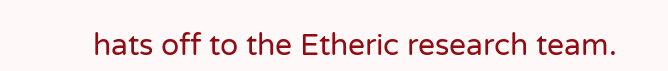hats off to the Etheric research team.